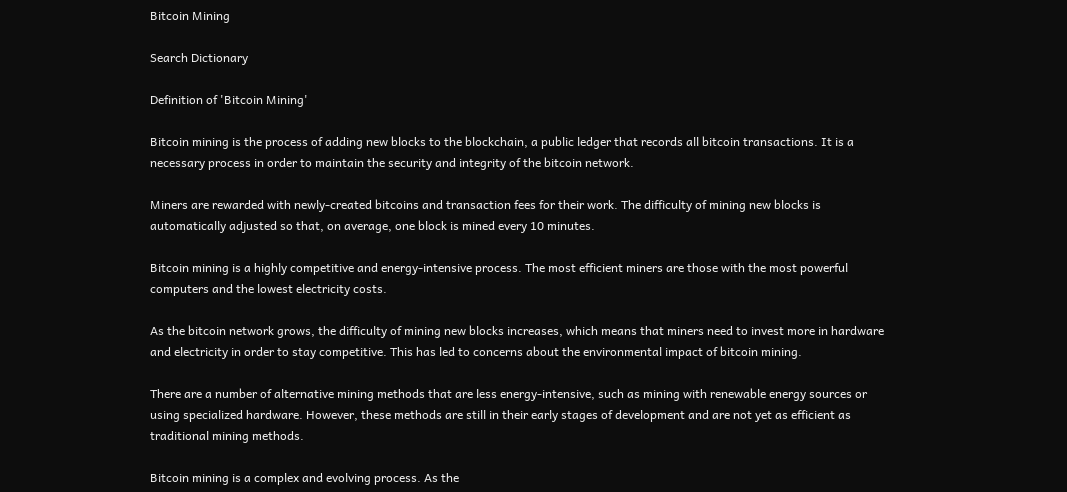Bitcoin Mining

Search Dictionary

Definition of 'Bitcoin Mining'

Bitcoin mining is the process of adding new blocks to the blockchain, a public ledger that records all bitcoin transactions. It is a necessary process in order to maintain the security and integrity of the bitcoin network.

Miners are rewarded with newly-created bitcoins and transaction fees for their work. The difficulty of mining new blocks is automatically adjusted so that, on average, one block is mined every 10 minutes.

Bitcoin mining is a highly competitive and energy-intensive process. The most efficient miners are those with the most powerful computers and the lowest electricity costs.

As the bitcoin network grows, the difficulty of mining new blocks increases, which means that miners need to invest more in hardware and electricity in order to stay competitive. This has led to concerns about the environmental impact of bitcoin mining.

There are a number of alternative mining methods that are less energy-intensive, such as mining with renewable energy sources or using specialized hardware. However, these methods are still in their early stages of development and are not yet as efficient as traditional mining methods.

Bitcoin mining is a complex and evolving process. As the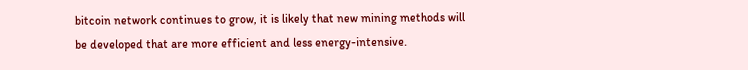bitcoin network continues to grow, it is likely that new mining methods will be developed that are more efficient and less energy-intensive.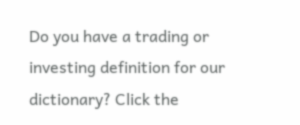Do you have a trading or investing definition for our dictionary? Click the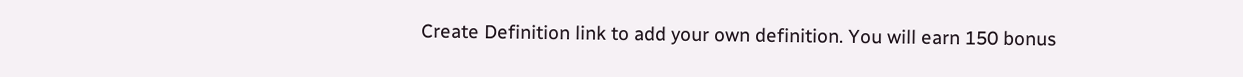Create Definition link to add your own definition. You will earn 150 bonus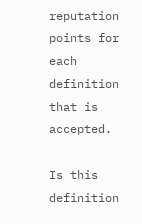reputation points for each definition that is accepted.

Is this definition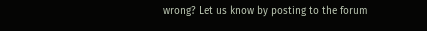wrong? Let us know by posting to the forum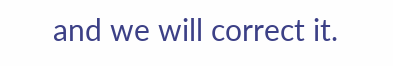and we will correct it.